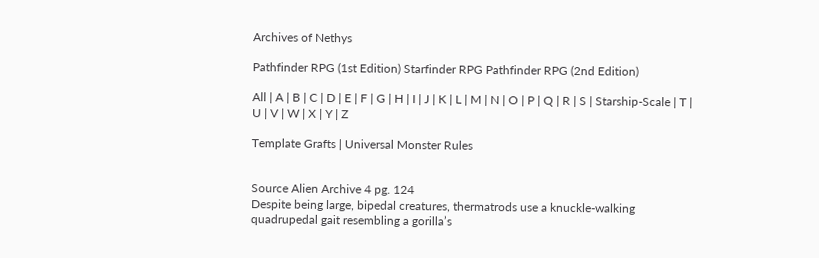Archives of Nethys

Pathfinder RPG (1st Edition) Starfinder RPG Pathfinder RPG (2nd Edition)

All | A | B | C | D | E | F | G | H | I | J | K | L | M | N | O | P | Q | R | S | Starship-Scale | T | U | V | W | X | Y | Z

Template Grafts | Universal Monster Rules


Source Alien Archive 4 pg. 124
Despite being large, bipedal creatures, thermatrods use a knuckle-walking quadrupedal gait resembling a gorilla’s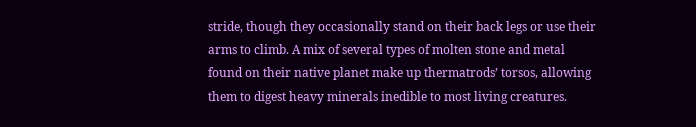stride, though they occasionally stand on their back legs or use their arms to climb. A mix of several types of molten stone and metal found on their native planet make up thermatrods’ torsos, allowing them to digest heavy minerals inedible to most living creatures.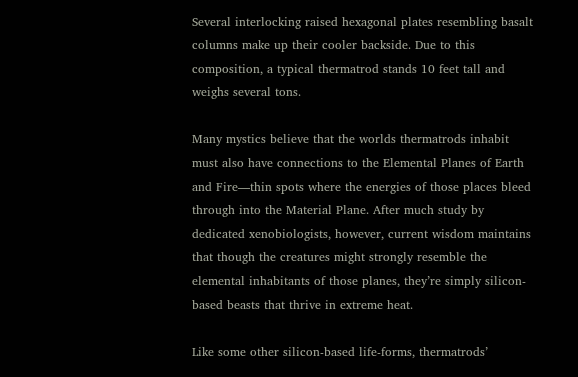Several interlocking raised hexagonal plates resembling basalt columns make up their cooler backside. Due to this composition, a typical thermatrod stands 10 feet tall and weighs several tons.

Many mystics believe that the worlds thermatrods inhabit must also have connections to the Elemental Planes of Earth and Fire—thin spots where the energies of those places bleed through into the Material Plane. After much study by dedicated xenobiologists, however, current wisdom maintains that though the creatures might strongly resemble the elemental inhabitants of those planes, they’re simply silicon-based beasts that thrive in extreme heat.

Like some other silicon-based life-forms, thermatrods’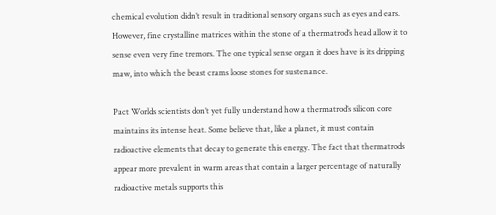chemical evolution didn’t result in traditional sensory organs such as eyes and ears. However, fine crystalline matrices within the stone of a thermatrod’s head allow it to sense even very fine tremors. The one typical sense organ it does have is its dripping maw, into which the beast crams loose stones for sustenance.

Pact Worlds scientists don’t yet fully understand how a thermatrod’s silicon core maintains its intense heat. Some believe that, like a planet, it must contain radioactive elements that decay to generate this energy. The fact that thermatrods appear more prevalent in warm areas that contain a larger percentage of naturally radioactive metals supports this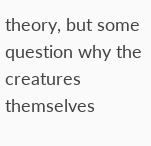theory, but some question why the creatures themselves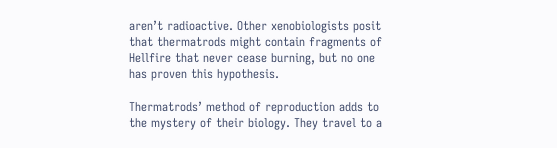aren’t radioactive. Other xenobiologists posit that thermatrods might contain fragments of Hellfire that never cease burning, but no one has proven this hypothesis.

Thermatrods’ method of reproduction adds to the mystery of their biology. They travel to a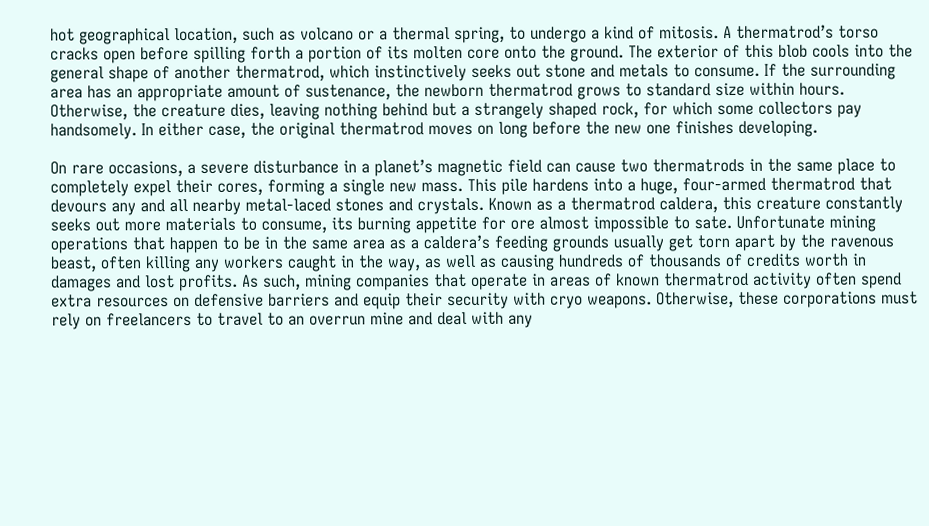hot geographical location, such as volcano or a thermal spring, to undergo a kind of mitosis. A thermatrod’s torso cracks open before spilling forth a portion of its molten core onto the ground. The exterior of this blob cools into the general shape of another thermatrod, which instinctively seeks out stone and metals to consume. If the surrounding area has an appropriate amount of sustenance, the newborn thermatrod grows to standard size within hours. Otherwise, the creature dies, leaving nothing behind but a strangely shaped rock, for which some collectors pay handsomely. In either case, the original thermatrod moves on long before the new one finishes developing.

On rare occasions, a severe disturbance in a planet’s magnetic field can cause two thermatrods in the same place to completely expel their cores, forming a single new mass. This pile hardens into a huge, four-armed thermatrod that devours any and all nearby metal-laced stones and crystals. Known as a thermatrod caldera, this creature constantly seeks out more materials to consume, its burning appetite for ore almost impossible to sate. Unfortunate mining operations that happen to be in the same area as a caldera’s feeding grounds usually get torn apart by the ravenous beast, often killing any workers caught in the way, as well as causing hundreds of thousands of credits worth in damages and lost profits. As such, mining companies that operate in areas of known thermatrod activity often spend extra resources on defensive barriers and equip their security with cryo weapons. Otherwise, these corporations must rely on freelancers to travel to an overrun mine and deal with any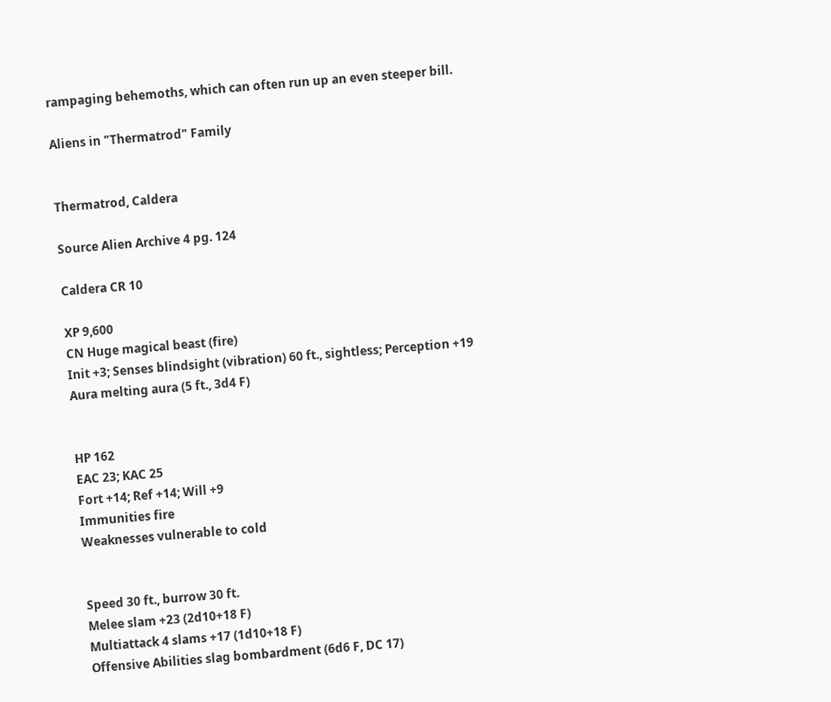rampaging behemoths, which can often run up an even steeper bill.

Aliens in "Thermatrod" Family


Thermatrod, Caldera

Source Alien Archive 4 pg. 124

Caldera CR 10

XP 9,600
CN Huge magical beast (fire)
Init +3; Senses blindsight (vibration) 60 ft., sightless; Perception +19
Aura melting aura (5 ft., 3d4 F)


HP 162
EAC 23; KAC 25
Fort +14; Ref +14; Will +9
Immunities fire
Weaknesses vulnerable to cold


Speed 30 ft., burrow 30 ft.
Melee slam +23 (2d10+18 F)
Multiattack 4 slams +17 (1d10+18 F)
Offensive Abilities slag bombardment (6d6 F, DC 17)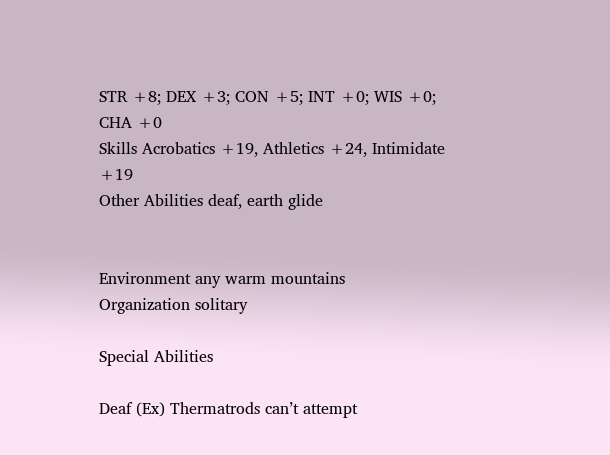STR +8; DEX +3; CON +5; INT +0; WIS +0; CHA +0
Skills Acrobatics +19, Athletics +24, Intimidate +19
Other Abilities deaf, earth glide


Environment any warm mountains
Organization solitary

Special Abilities

Deaf (Ex) Thermatrods can’t attempt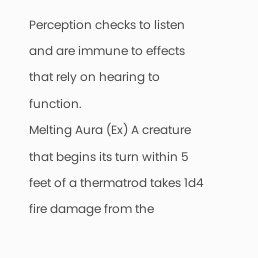Perception checks to listen and are immune to effects that rely on hearing to function.
Melting Aura (Ex) A creature that begins its turn within 5 feet of a thermatrod takes 1d4 fire damage from the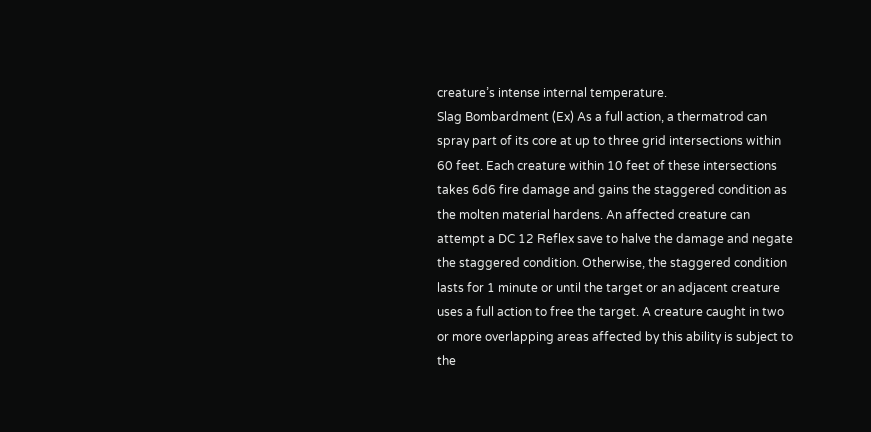creature’s intense internal temperature.
Slag Bombardment (Ex) As a full action, a thermatrod can spray part of its core at up to three grid intersections within 60 feet. Each creature within 10 feet of these intersections takes 6d6 fire damage and gains the staggered condition as the molten material hardens. An affected creature can attempt a DC 12 Reflex save to halve the damage and negate the staggered condition. Otherwise, the staggered condition lasts for 1 minute or until the target or an adjacent creature uses a full action to free the target. A creature caught in two or more overlapping areas affected by this ability is subject to the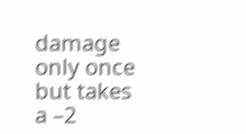damage only once but takes a –2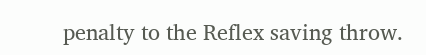penalty to the Reflex saving throw.